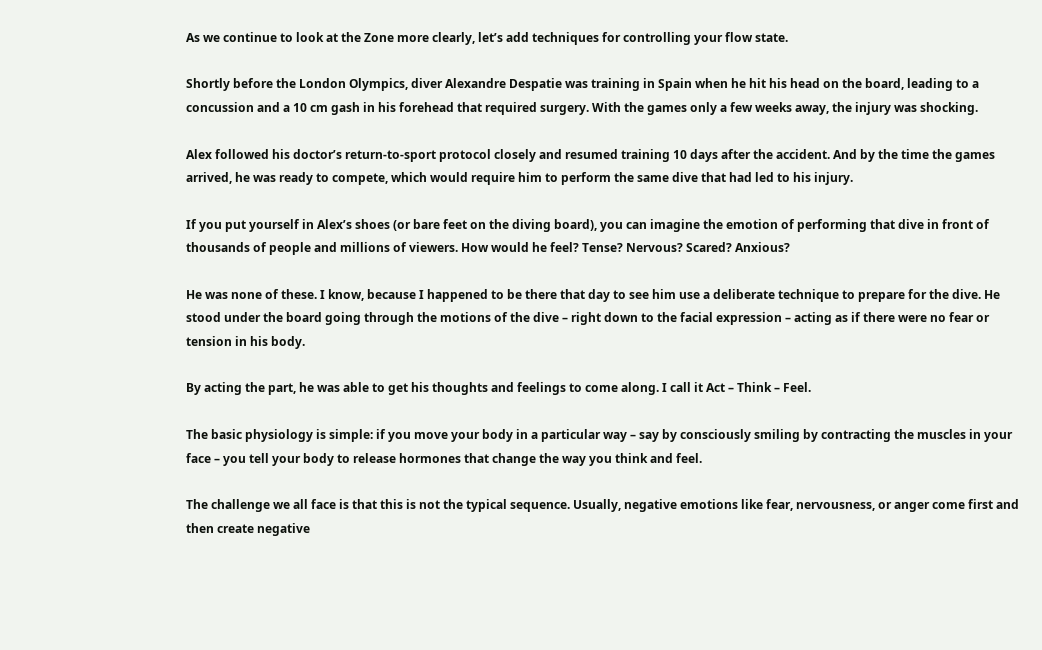As we continue to look at the Zone more clearly, let’s add techniques for controlling your flow state.

Shortly before the London Olympics, diver Alexandre Despatie was training in Spain when he hit his head on the board, leading to a concussion and a 10 cm gash in his forehead that required surgery. With the games only a few weeks away, the injury was shocking.

Alex followed his doctor’s return-to-sport protocol closely and resumed training 10 days after the accident. And by the time the games arrived, he was ready to compete, which would require him to perform the same dive that had led to his injury.

If you put yourself in Alex’s shoes (or bare feet on the diving board), you can imagine the emotion of performing that dive in front of thousands of people and millions of viewers. How would he feel? Tense? Nervous? Scared? Anxious?

He was none of these. I know, because I happened to be there that day to see him use a deliberate technique to prepare for the dive. He stood under the board going through the motions of the dive – right down to the facial expression – acting as if there were no fear or tension in his body.

By acting the part, he was able to get his thoughts and feelings to come along. I call it Act – Think – Feel.

The basic physiology is simple: if you move your body in a particular way – say by consciously smiling by contracting the muscles in your face – you tell your body to release hormones that change the way you think and feel.

The challenge we all face is that this is not the typical sequence. Usually, negative emotions like fear, nervousness, or anger come first and then create negative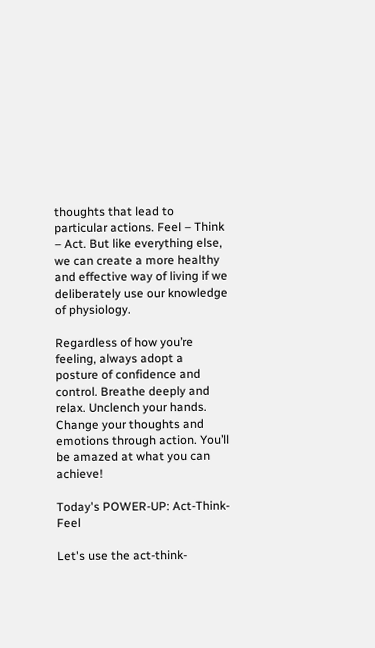thoughts that lead to particular actions. Feel – Think – Act. But like everything else, we can create a more healthy and effective way of living if we deliberately use our knowledge of physiology.

Regardless of how you’re feeling, always adopt a posture of confidence and control. Breathe deeply and relax. Unclench your hands. Change your thoughts and emotions through action. You’ll be amazed at what you can achieve!

Today's POWER-UP: Act-Think-Feel

Let's use the act-think-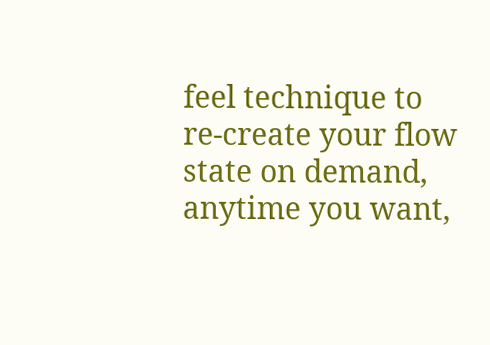feel technique to re-create your flow state on demand, anytime you want,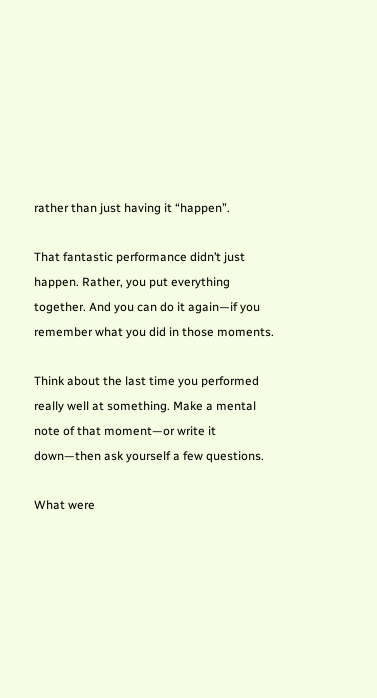rather than just having it “happen”.

That fantastic performance didn’t just happen. Rather, you put everything together. And you can do it again—if you remember what you did in those moments.

Think about the last time you performed really well at something. Make a mental note of that moment—or write it down—then ask yourself a few questions.

What were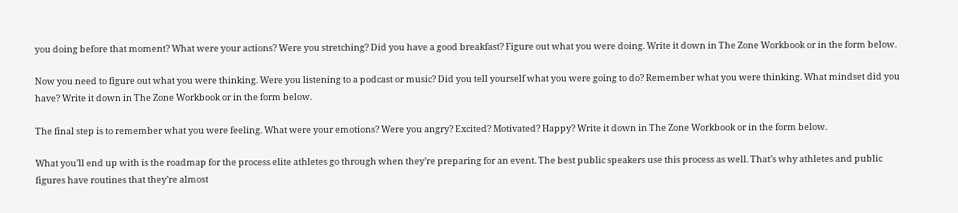you doing before that moment? What were your actions? Were you stretching? Did you have a good breakfast? Figure out what you were doing. Write it down in The Zone Workbook or in the form below.

Now you need to figure out what you were thinking. Were you listening to a podcast or music? Did you tell yourself what you were going to do? Remember what you were thinking. What mindset did you have? Write it down in The Zone Workbook or in the form below.

The final step is to remember what you were feeling. What were your emotions? Were you angry? Excited? Motivated? Happy? Write it down in The Zone Workbook or in the form below.

What you’ll end up with is the roadmap for the process elite athletes go through when they’re preparing for an event. The best public speakers use this process as well. That’s why athletes and public figures have routines that they’re almost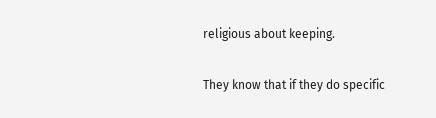religious about keeping.

They know that if they do specific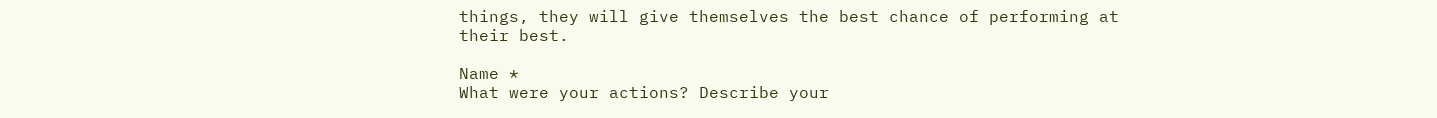things, they will give themselves the best chance of performing at their best.

Name *
What were your actions? Describe your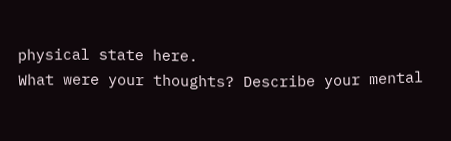physical state here.
What were your thoughts? Describe your mental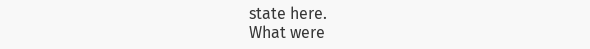state here.
What were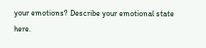your emotions? Describe your emotional state here.